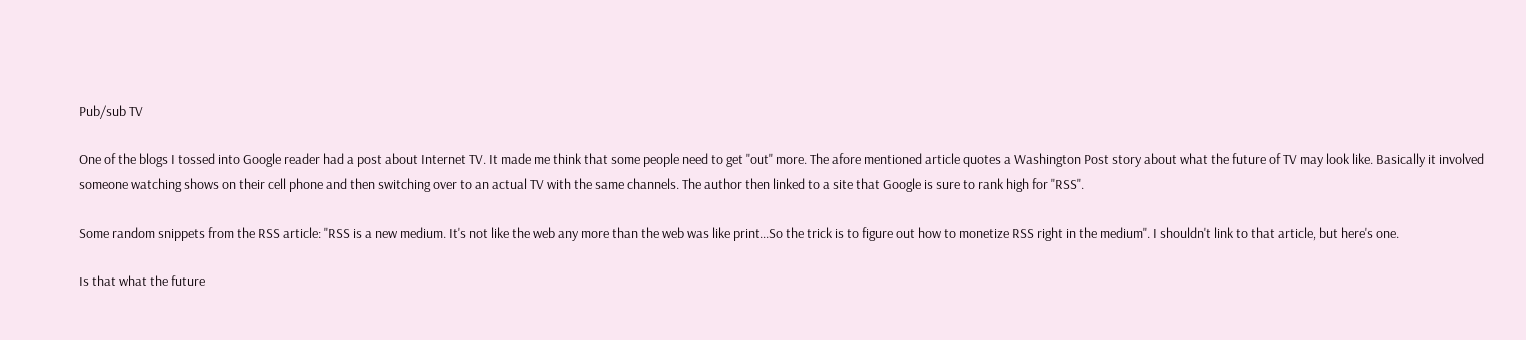Pub/sub TV

One of the blogs I tossed into Google reader had a post about Internet TV. It made me think that some people need to get "out" more. The afore mentioned article quotes a Washington Post story about what the future of TV may look like. Basically it involved someone watching shows on their cell phone and then switching over to an actual TV with the same channels. The author then linked to a site that Google is sure to rank high for "RSS".

Some random snippets from the RSS article: "RSS is a new medium. It's not like the web any more than the web was like print...So the trick is to figure out how to monetize RSS right in the medium". I shouldn't link to that article, but here's one.

Is that what the future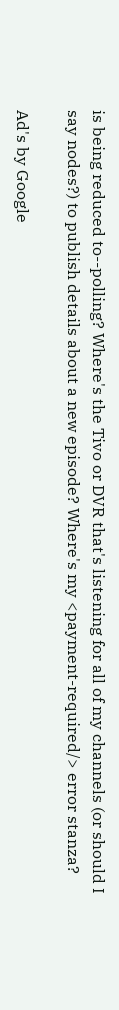is being reduced to--polling? Where's the Tivo or DVR that's listening for all of my channels (or should I say nodes?) to publish details about a new episode? Where's my <payment-required/> error stanza?

Ad's by Google